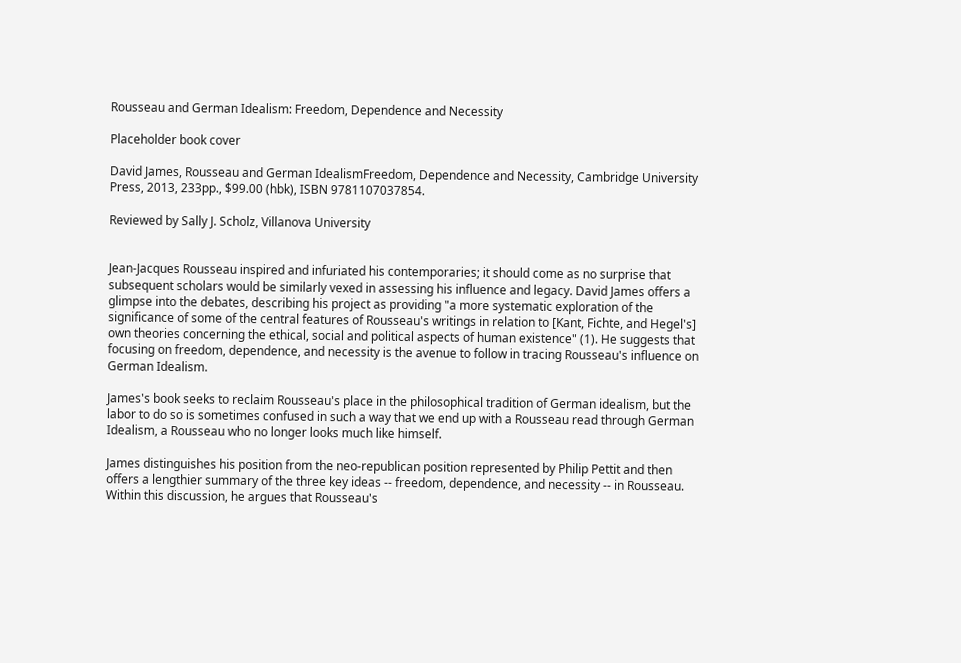Rousseau and German Idealism: Freedom, Dependence and Necessity

Placeholder book cover

David James, Rousseau and German IdealismFreedom, Dependence and Necessity, Cambridge University Press, 2013, 233pp., $99.00 (hbk), ISBN 9781107037854.

Reviewed by Sally J. Scholz, Villanova University


Jean-Jacques Rousseau inspired and infuriated his contemporaries; it should come as no surprise that subsequent scholars would be similarly vexed in assessing his influence and legacy. David James offers a glimpse into the debates, describing his project as providing "a more systematic exploration of the significance of some of the central features of Rousseau's writings in relation to [Kant, Fichte, and Hegel's] own theories concerning the ethical, social and political aspects of human existence" (1). He suggests that focusing on freedom, dependence, and necessity is the avenue to follow in tracing Rousseau's influence on German Idealism.

James's book seeks to reclaim Rousseau's place in the philosophical tradition of German idealism, but the labor to do so is sometimes confused in such a way that we end up with a Rousseau read through German Idealism, a Rousseau who no longer looks much like himself.

James distinguishes his position from the neo-republican position represented by Philip Pettit and then offers a lengthier summary of the three key ideas -- freedom, dependence, and necessity -- in Rousseau. Within this discussion, he argues that Rousseau's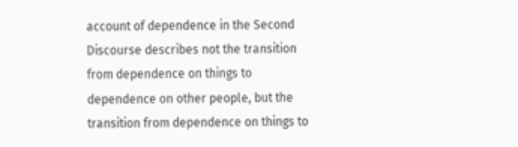account of dependence in the Second Discourse describes not the transition from dependence on things to dependence on other people, but the transition from dependence on things to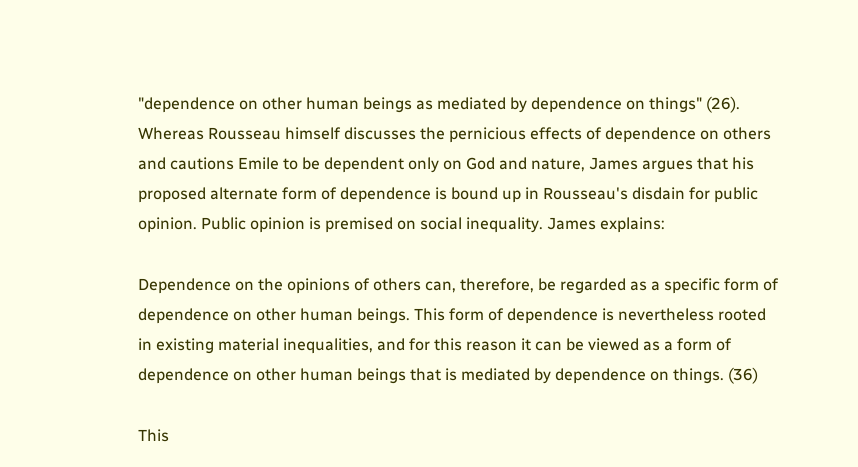"dependence on other human beings as mediated by dependence on things" (26). Whereas Rousseau himself discusses the pernicious effects of dependence on others and cautions Emile to be dependent only on God and nature, James argues that his proposed alternate form of dependence is bound up in Rousseau's disdain for public opinion. Public opinion is premised on social inequality. James explains:

Dependence on the opinions of others can, therefore, be regarded as a specific form of dependence on other human beings. This form of dependence is nevertheless rooted in existing material inequalities, and for this reason it can be viewed as a form of dependence on other human beings that is mediated by dependence on things. (36)

This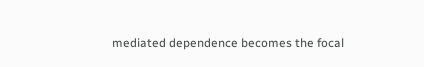mediated dependence becomes the focal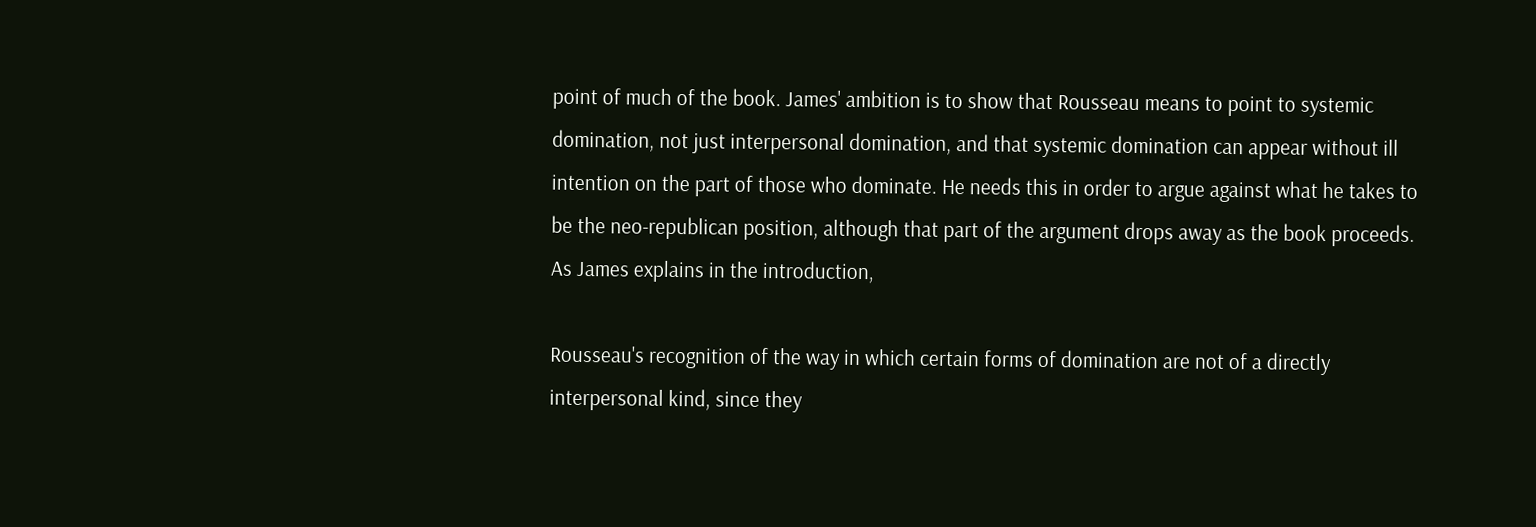point of much of the book. James' ambition is to show that Rousseau means to point to systemic domination, not just interpersonal domination, and that systemic domination can appear without ill intention on the part of those who dominate. He needs this in order to argue against what he takes to be the neo-republican position, although that part of the argument drops away as the book proceeds. As James explains in the introduction,

Rousseau's recognition of the way in which certain forms of domination are not of a directly interpersonal kind, since they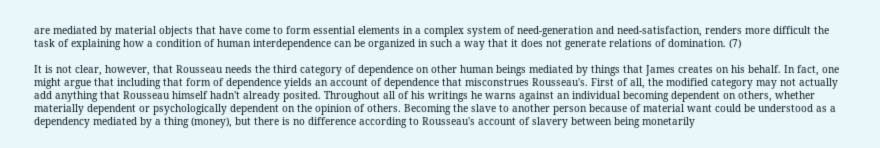are mediated by material objects that have come to form essential elements in a complex system of need-generation and need-satisfaction, renders more difficult the task of explaining how a condition of human interdependence can be organized in such a way that it does not generate relations of domination. (7)

It is not clear, however, that Rousseau needs the third category of dependence on other human beings mediated by things that James creates on his behalf. In fact, one might argue that including that form of dependence yields an account of dependence that misconstrues Rousseau's. First of all, the modified category may not actually add anything that Rousseau himself hadn't already posited. Throughout all of his writings he warns against an individual becoming dependent on others, whether materially dependent or psychologically dependent on the opinion of others. Becoming the slave to another person because of material want could be understood as a dependency mediated by a thing (money), but there is no difference according to Rousseau's account of slavery between being monetarily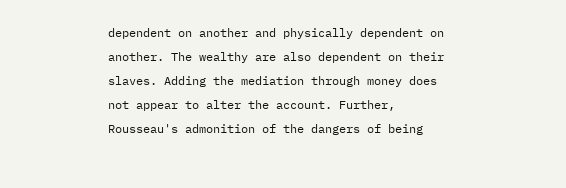dependent on another and physically dependent on another. The wealthy are also dependent on their slaves. Adding the mediation through money does not appear to alter the account. Further, Rousseau's admonition of the dangers of being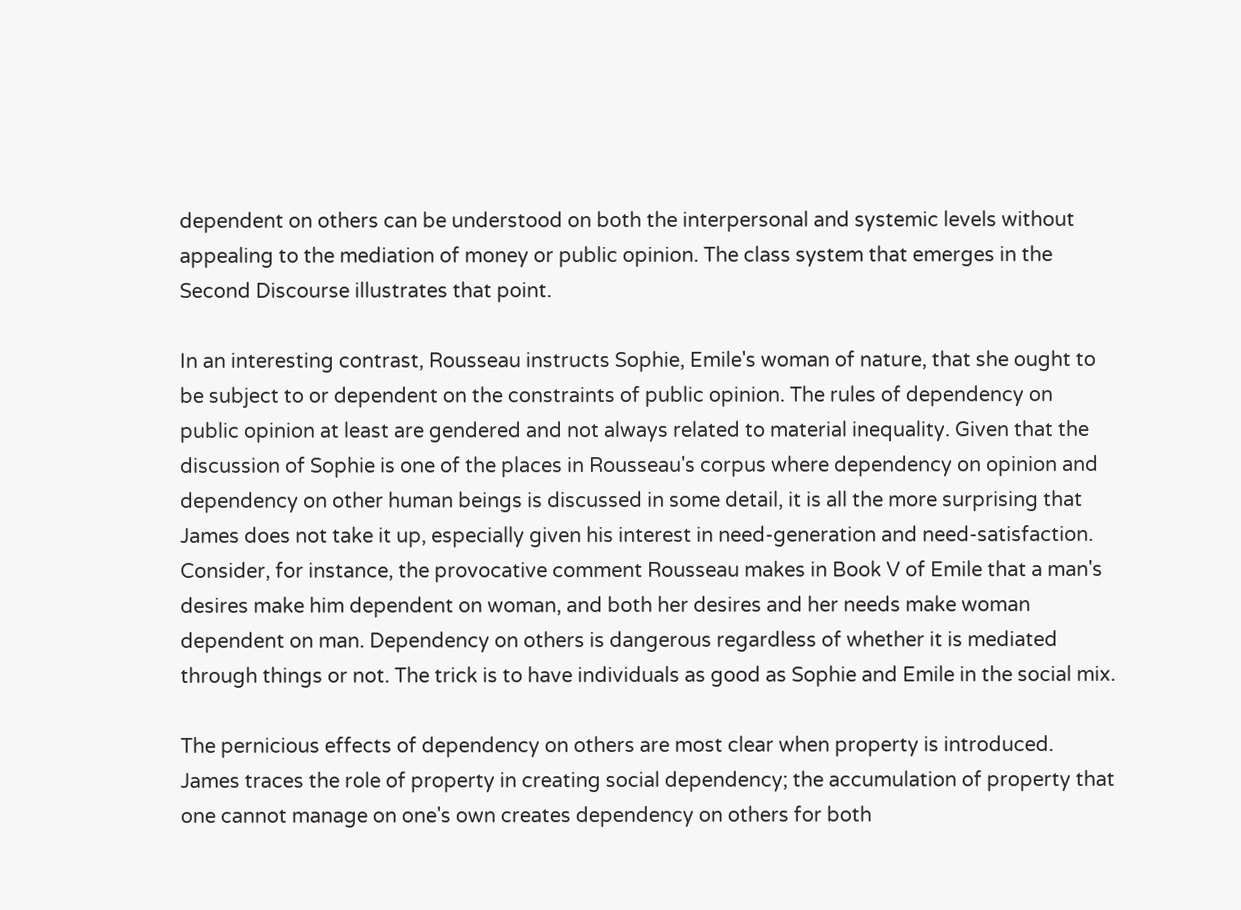dependent on others can be understood on both the interpersonal and systemic levels without appealing to the mediation of money or public opinion. The class system that emerges in the Second Discourse illustrates that point.

In an interesting contrast, Rousseau instructs Sophie, Emile's woman of nature, that she ought to be subject to or dependent on the constraints of public opinion. The rules of dependency on public opinion at least are gendered and not always related to material inequality. Given that the discussion of Sophie is one of the places in Rousseau's corpus where dependency on opinion and dependency on other human beings is discussed in some detail, it is all the more surprising that James does not take it up, especially given his interest in need-generation and need-satisfaction. Consider, for instance, the provocative comment Rousseau makes in Book V of Emile that a man's desires make him dependent on woman, and both her desires and her needs make woman dependent on man. Dependency on others is dangerous regardless of whether it is mediated through things or not. The trick is to have individuals as good as Sophie and Emile in the social mix.

The pernicious effects of dependency on others are most clear when property is introduced. James traces the role of property in creating social dependency; the accumulation of property that one cannot manage on one's own creates dependency on others for both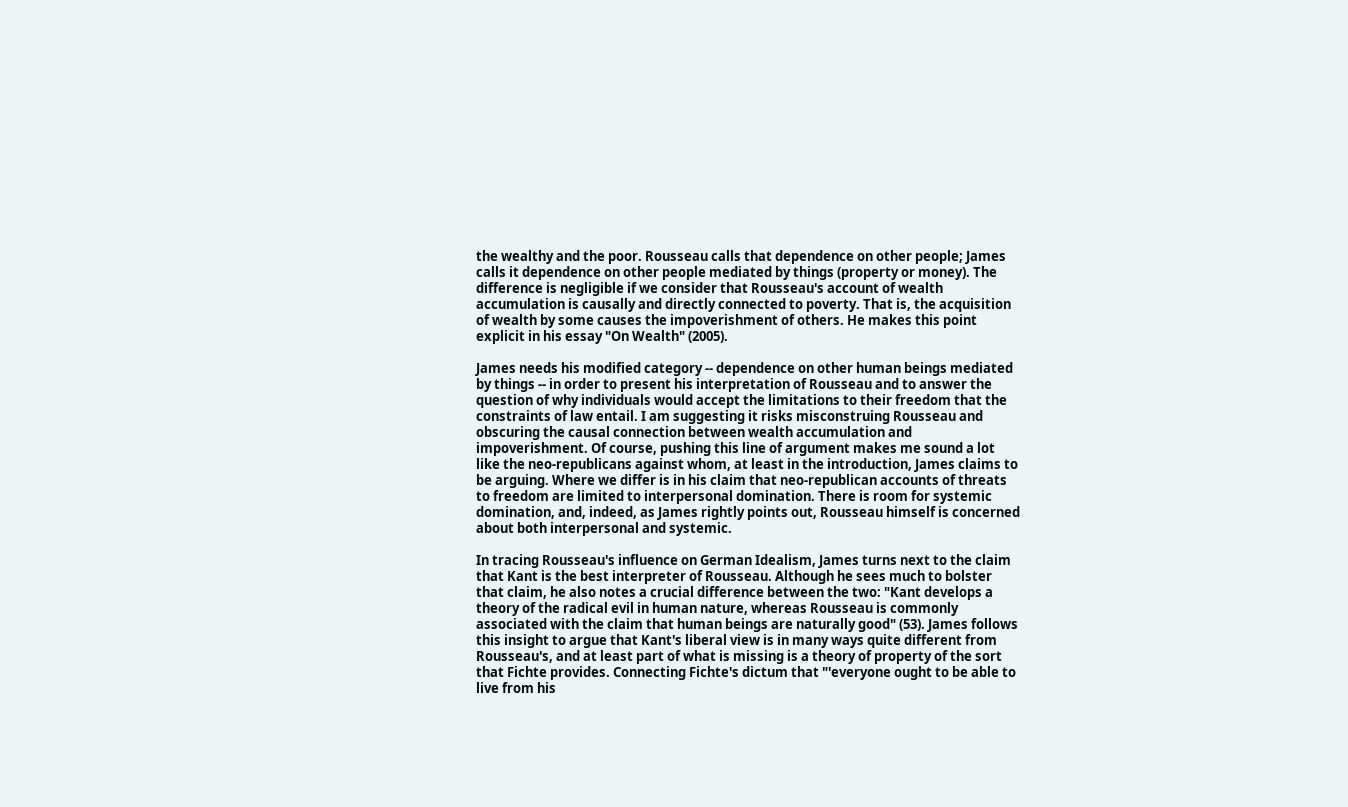the wealthy and the poor. Rousseau calls that dependence on other people; James calls it dependence on other people mediated by things (property or money). The difference is negligible if we consider that Rousseau's account of wealth accumulation is causally and directly connected to poverty. That is, the acquisition of wealth by some causes the impoverishment of others. He makes this point explicit in his essay "On Wealth" (2005).

James needs his modified category -- dependence on other human beings mediated by things -- in order to present his interpretation of Rousseau and to answer the question of why individuals would accept the limitations to their freedom that the constraints of law entail. I am suggesting it risks misconstruing Rousseau and obscuring the causal connection between wealth accumulation and impoverishment. Of course, pushing this line of argument makes me sound a lot like the neo-republicans against whom, at least in the introduction, James claims to be arguing. Where we differ is in his claim that neo-republican accounts of threats to freedom are limited to interpersonal domination. There is room for systemic domination, and, indeed, as James rightly points out, Rousseau himself is concerned about both interpersonal and systemic.

In tracing Rousseau's influence on German Idealism, James turns next to the claim that Kant is the best interpreter of Rousseau. Although he sees much to bolster that claim, he also notes a crucial difference between the two: "Kant develops a theory of the radical evil in human nature, whereas Rousseau is commonly associated with the claim that human beings are naturally good" (53). James follows this insight to argue that Kant's liberal view is in many ways quite different from Rousseau's, and at least part of what is missing is a theory of property of the sort that Fichte provides. Connecting Fichte's dictum that "'everyone ought to be able to live from his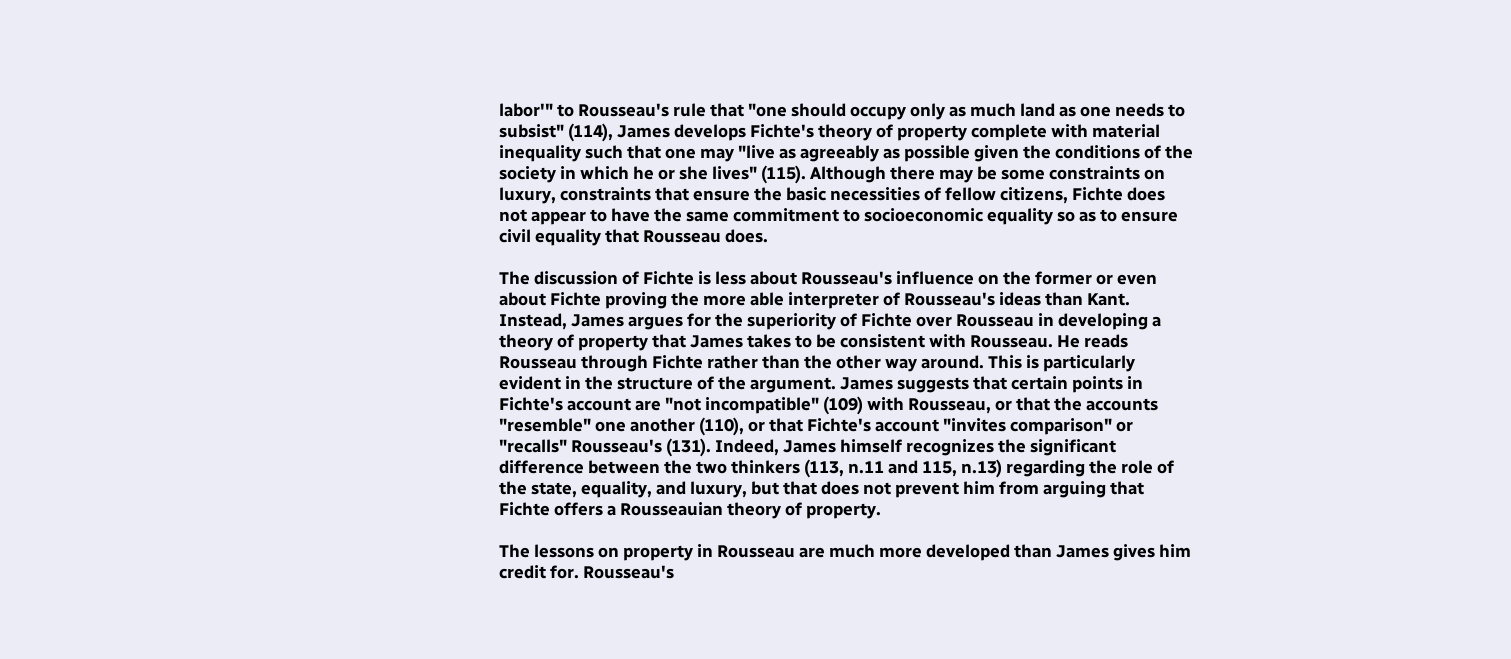labor'" to Rousseau's rule that "one should occupy only as much land as one needs to subsist" (114), James develops Fichte's theory of property complete with material inequality such that one may "live as agreeably as possible given the conditions of the society in which he or she lives" (115). Although there may be some constraints on luxury, constraints that ensure the basic necessities of fellow citizens, Fichte does not appear to have the same commitment to socioeconomic equality so as to ensure civil equality that Rousseau does.

The discussion of Fichte is less about Rousseau's influence on the former or even about Fichte proving the more able interpreter of Rousseau's ideas than Kant. Instead, James argues for the superiority of Fichte over Rousseau in developing a theory of property that James takes to be consistent with Rousseau. He reads Rousseau through Fichte rather than the other way around. This is particularly evident in the structure of the argument. James suggests that certain points in Fichte's account are "not incompatible" (109) with Rousseau, or that the accounts "resemble" one another (110), or that Fichte's account "invites comparison" or "recalls" Rousseau's (131). Indeed, James himself recognizes the significant difference between the two thinkers (113, n.11 and 115, n.13) regarding the role of the state, equality, and luxury, but that does not prevent him from arguing that Fichte offers a Rousseauian theory of property.

The lessons on property in Rousseau are much more developed than James gives him credit for. Rousseau's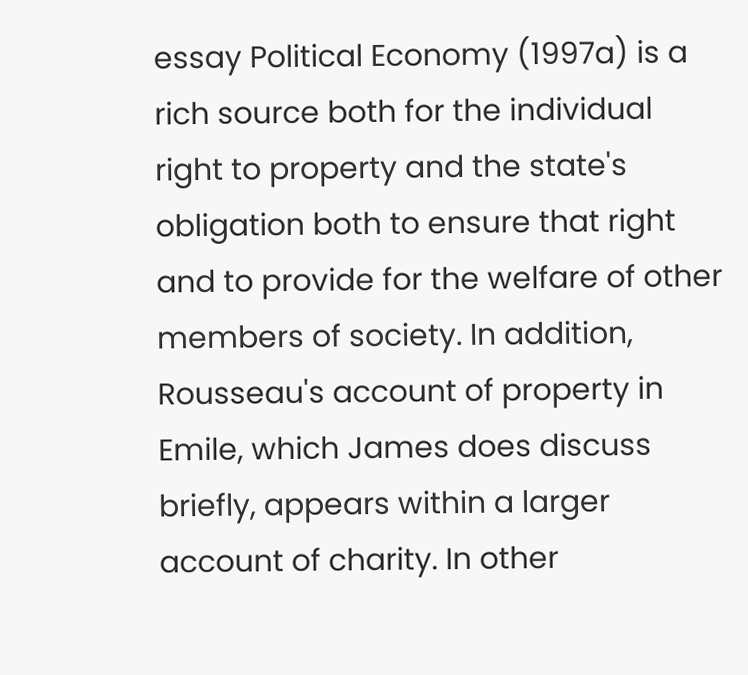essay Political Economy (1997a) is a rich source both for the individual right to property and the state's obligation both to ensure that right and to provide for the welfare of other members of society. In addition, Rousseau's account of property in Emile, which James does discuss briefly, appears within a larger account of charity. In other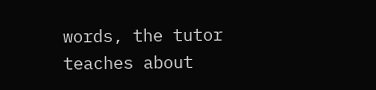words, the tutor teaches about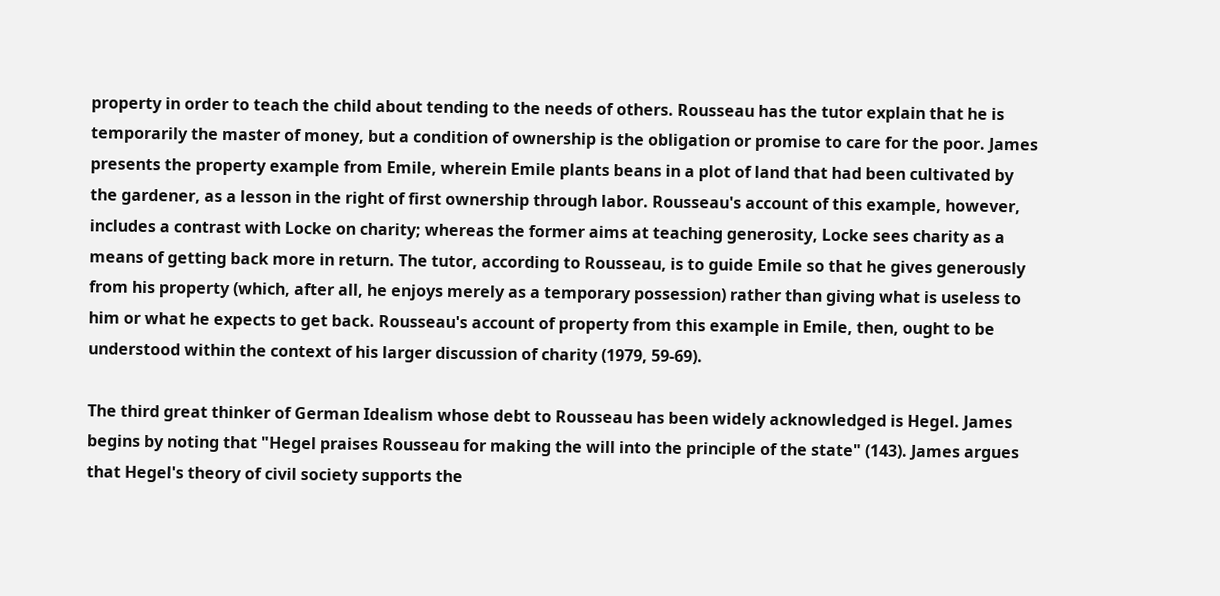property in order to teach the child about tending to the needs of others. Rousseau has the tutor explain that he is temporarily the master of money, but a condition of ownership is the obligation or promise to care for the poor. James presents the property example from Emile, wherein Emile plants beans in a plot of land that had been cultivated by the gardener, as a lesson in the right of first ownership through labor. Rousseau's account of this example, however, includes a contrast with Locke on charity; whereas the former aims at teaching generosity, Locke sees charity as a means of getting back more in return. The tutor, according to Rousseau, is to guide Emile so that he gives generously from his property (which, after all, he enjoys merely as a temporary possession) rather than giving what is useless to him or what he expects to get back. Rousseau's account of property from this example in Emile, then, ought to be understood within the context of his larger discussion of charity (1979, 59-69).

The third great thinker of German Idealism whose debt to Rousseau has been widely acknowledged is Hegel. James begins by noting that "Hegel praises Rousseau for making the will into the principle of the state" (143). James argues that Hegel's theory of civil society supports the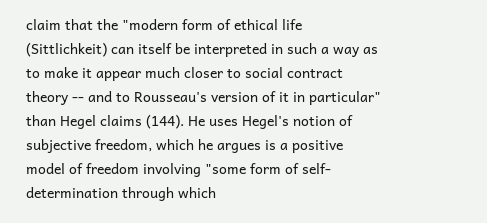claim that the "modern form of ethical life (Sittlichkeit) can itself be interpreted in such a way as to make it appear much closer to social contract theory -- and to Rousseau's version of it in particular" than Hegel claims (144). He uses Hegel's notion of subjective freedom, which he argues is a positive model of freedom involving "some form of self-determination through which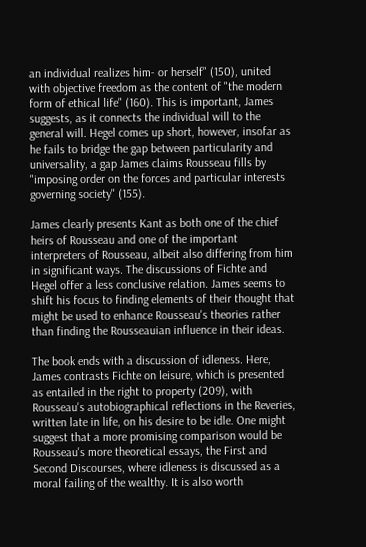an individual realizes him- or herself" (150), united with objective freedom as the content of "the modern form of ethical life" (160). This is important, James suggests, as it connects the individual will to the general will. Hegel comes up short, however, insofar as he fails to bridge the gap between particularity and universality, a gap James claims Rousseau fills by "imposing order on the forces and particular interests governing society" (155).

James clearly presents Kant as both one of the chief heirs of Rousseau and one of the important interpreters of Rousseau, albeit also differing from him in significant ways. The discussions of Fichte and Hegel offer a less conclusive relation. James seems to shift his focus to finding elements of their thought that might be used to enhance Rousseau's theories rather than finding the Rousseauian influence in their ideas.

The book ends with a discussion of idleness. Here, James contrasts Fichte on leisure, which is presented as entailed in the right to property (209), with Rousseau's autobiographical reflections in the Reveries, written late in life, on his desire to be idle. One might suggest that a more promising comparison would be Rousseau's more theoretical essays, the First and Second Discourses, where idleness is discussed as a moral failing of the wealthy. It is also worth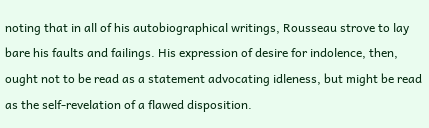noting that in all of his autobiographical writings, Rousseau strove to lay bare his faults and failings. His expression of desire for indolence, then, ought not to be read as a statement advocating idleness, but might be read as the self-revelation of a flawed disposition.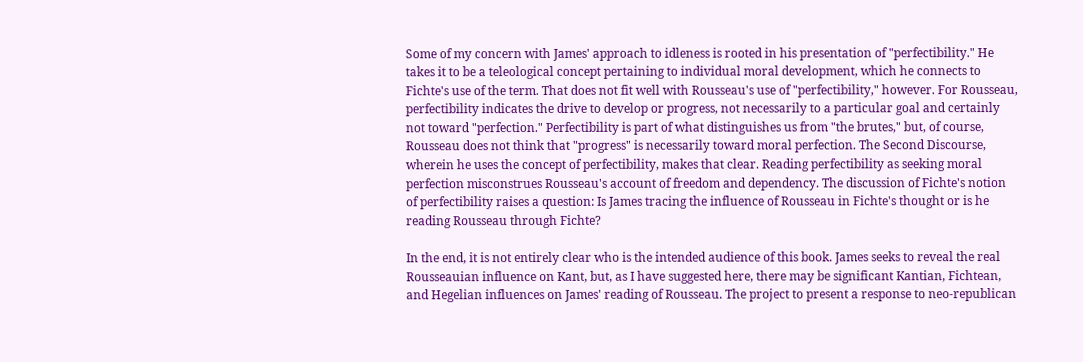Some of my concern with James' approach to idleness is rooted in his presentation of "perfectibility." He takes it to be a teleological concept pertaining to individual moral development, which he connects to Fichte's use of the term. That does not fit well with Rousseau's use of "perfectibility," however. For Rousseau, perfectibility indicates the drive to develop or progress, not necessarily to a particular goal and certainly not toward "perfection." Perfectibility is part of what distinguishes us from "the brutes," but, of course, Rousseau does not think that "progress" is necessarily toward moral perfection. The Second Discourse, wherein he uses the concept of perfectibility, makes that clear. Reading perfectibility as seeking moral perfection misconstrues Rousseau's account of freedom and dependency. The discussion of Fichte's notion of perfectibility raises a question: Is James tracing the influence of Rousseau in Fichte's thought or is he reading Rousseau through Fichte?

In the end, it is not entirely clear who is the intended audience of this book. James seeks to reveal the real Rousseauian influence on Kant, but, as I have suggested here, there may be significant Kantian, Fichtean, and Hegelian influences on James' reading of Rousseau. The project to present a response to neo-republican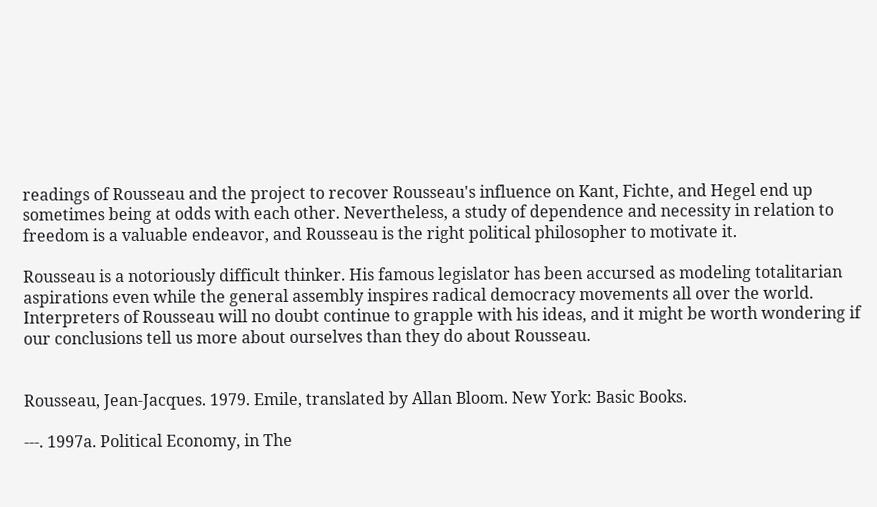readings of Rousseau and the project to recover Rousseau's influence on Kant, Fichte, and Hegel end up sometimes being at odds with each other. Nevertheless, a study of dependence and necessity in relation to freedom is a valuable endeavor, and Rousseau is the right political philosopher to motivate it.

Rousseau is a notoriously difficult thinker. His famous legislator has been accursed as modeling totalitarian aspirations even while the general assembly inspires radical democracy movements all over the world. Interpreters of Rousseau will no doubt continue to grapple with his ideas, and it might be worth wondering if our conclusions tell us more about ourselves than they do about Rousseau.


Rousseau, Jean-Jacques. 1979. Emile, translated by Allan Bloom. New York: Basic Books.

---. 1997a. Political Economy, in The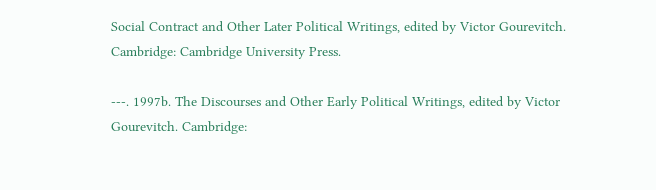Social Contract and Other Later Political Writings, edited by Victor Gourevitch. Cambridge: Cambridge University Press.

---. 1997b. The Discourses and Other Early Political Writings, edited by Victor Gourevitch. Cambridge: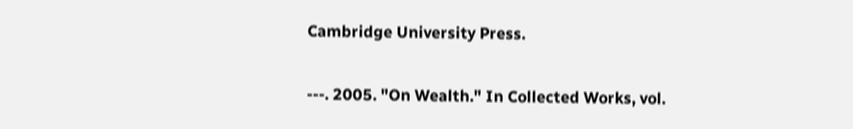Cambridge University Press.

---. 2005. "On Wealth." In Collected Works, vol.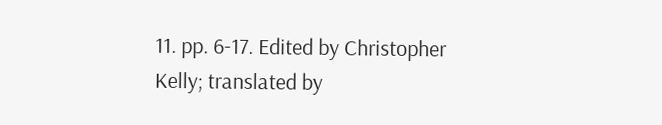11. pp. 6-17. Edited by Christopher Kelly; translated by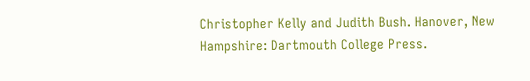Christopher Kelly and Judith Bush. Hanover, New Hampshire: Dartmouth College Press.